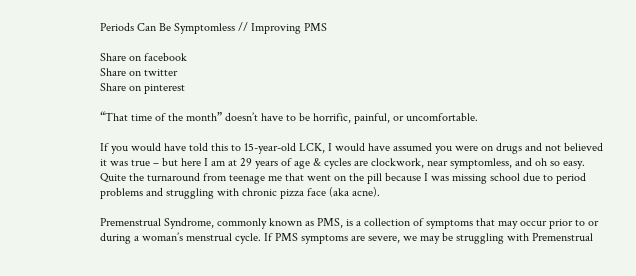Periods Can Be Symptomless // Improving PMS

Share on facebook
Share on twitter
Share on pinterest

“That time of the month” doesn’t have to be horrific, painful, or uncomfortable.

If you would have told this to 15-year-old LCK, I would have assumed you were on drugs and not believed it was true – but here I am at 29 years of age & cycles are clockwork, near symptomless, and oh so easy. Quite the turnaround from teenage me that went on the pill because I was missing school due to period problems and struggling with chronic pizza face (aka acne).

Premenstrual Syndrome, commonly known as PMS, is a collection of symptoms that may occur prior to or during a woman’s menstrual cycle. If PMS symptoms are severe, we may be struggling with Premenstrual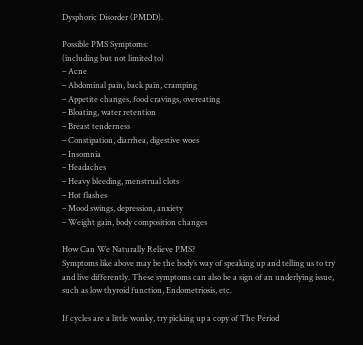Dysphoric Disorder (PMDD).

Possible PMS Symptoms:
(including but not limited to)
– Acne
– Abdominal pain, back pain, cramping
– Appetite changes, food cravings, overeating
– Bloating, water retention
– Breast tenderness
– Constipation, diarrhea, digestive woes
– Insomnia
– Headaches
– Heavy bleeding, menstrual clots
– Hot flashes
– Mood swings, depression, anxiety
– Weight gain, body composition changes

How Can We Naturally Relieve PMS?
Symptoms like above may be the body’s way of speaking up and telling us to try and live differently. These symptoms can also be a sign of an underlying issue, such as low thyroid function, Endometriosis, etc.

If cycles are a little wonky, try picking up a copy of The Period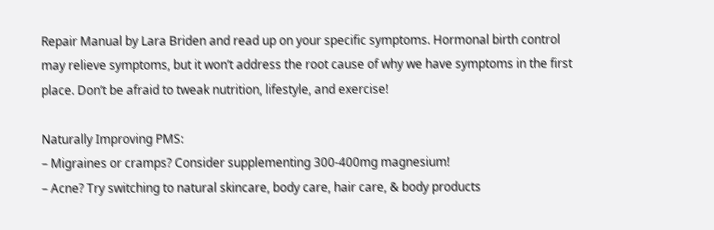Repair Manual by Lara Briden and read up on your specific symptoms. Hormonal birth control may relieve symptoms, but it won’t address the root cause of why we have symptoms in the first place. Don’t be afraid to tweak nutrition, lifestyle, and exercise!

Naturally Improving PMS:
– Migraines or cramps? Consider supplementing 300-400mg magnesium!
– Acne? Try switching to natural skincare, body care, hair care, & body products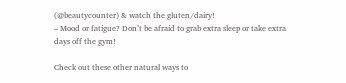(@beautycounter) & watch the gluten/dairy!
– Mood or fatigue? Don’t be afraid to grab extra sleep or take extra days off the gym!

Check out these other natural ways to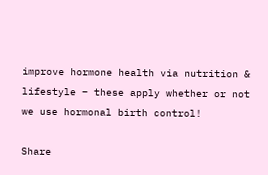improve hormone health via nutrition & lifestyle – these apply whether or not we use hormonal birth control!

Share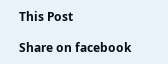This Post

Share on facebook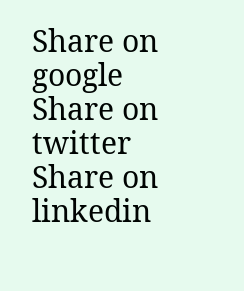Share on google
Share on twitter
Share on linkedin